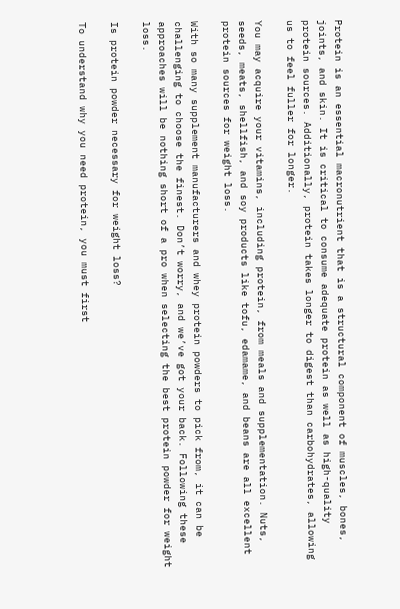Protein is an essential macronutrient that is a structural component of muscles, bones, joints, and skin. It is critical to consume adequate protein as well as high-quality protein sources. Additionally, protein takes longer to digest than carbohydrates, allowing us to feel fuller for longer.

You may acquire your vitamins, including protein, from meals and supplementation. Nuts, seeds, meats, shellfish, and soy products like tofu, edamame, and beans are all excellent protein sources for weight loss.

With so many supplement manufacturers and whey protein powders to pick from, it can be challenging to choose the finest. Don’t worry, and we’ve got your back. Following these approaches will be nothing short of a pro when selecting the best protein powder for weight loss.

Is protein powder necessary for weight loss?

To understand why you need protein, you must first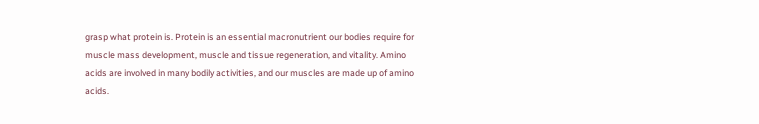grasp what protein is. Protein is an essential macronutrient our bodies require for muscle mass development, muscle and tissue regeneration, and vitality. Amino acids are involved in many bodily activities, and our muscles are made up of amino acids.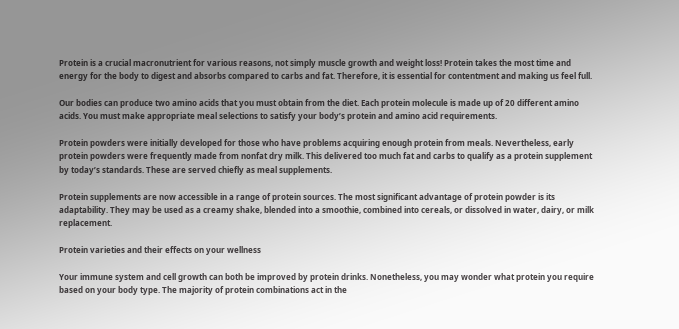Protein is a crucial macronutrient for various reasons, not simply muscle growth and weight loss! Protein takes the most time and energy for the body to digest and absorbs compared to carbs and fat. Therefore, it is essential for contentment and making us feel full.

Our bodies can produce two amino acids that you must obtain from the diet. Each protein molecule is made up of 20 different amino acids. You must make appropriate meal selections to satisfy your body’s protein and amino acid requirements.

Protein powders were initially developed for those who have problems acquiring enough protein from meals. Nevertheless, early protein powders were frequently made from nonfat dry milk. This delivered too much fat and carbs to qualify as a protein supplement by today’s standards. These are served chiefly as meal supplements.

Protein supplements are now accessible in a range of protein sources. The most significant advantage of protein powder is its adaptability. They may be used as a creamy shake, blended into a smoothie, combined into cereals, or dissolved in water, dairy, or milk replacement.

Protein varieties and their effects on your wellness

Your immune system and cell growth can both be improved by protein drinks. Nonetheless, you may wonder what protein you require based on your body type. The majority of protein combinations act in the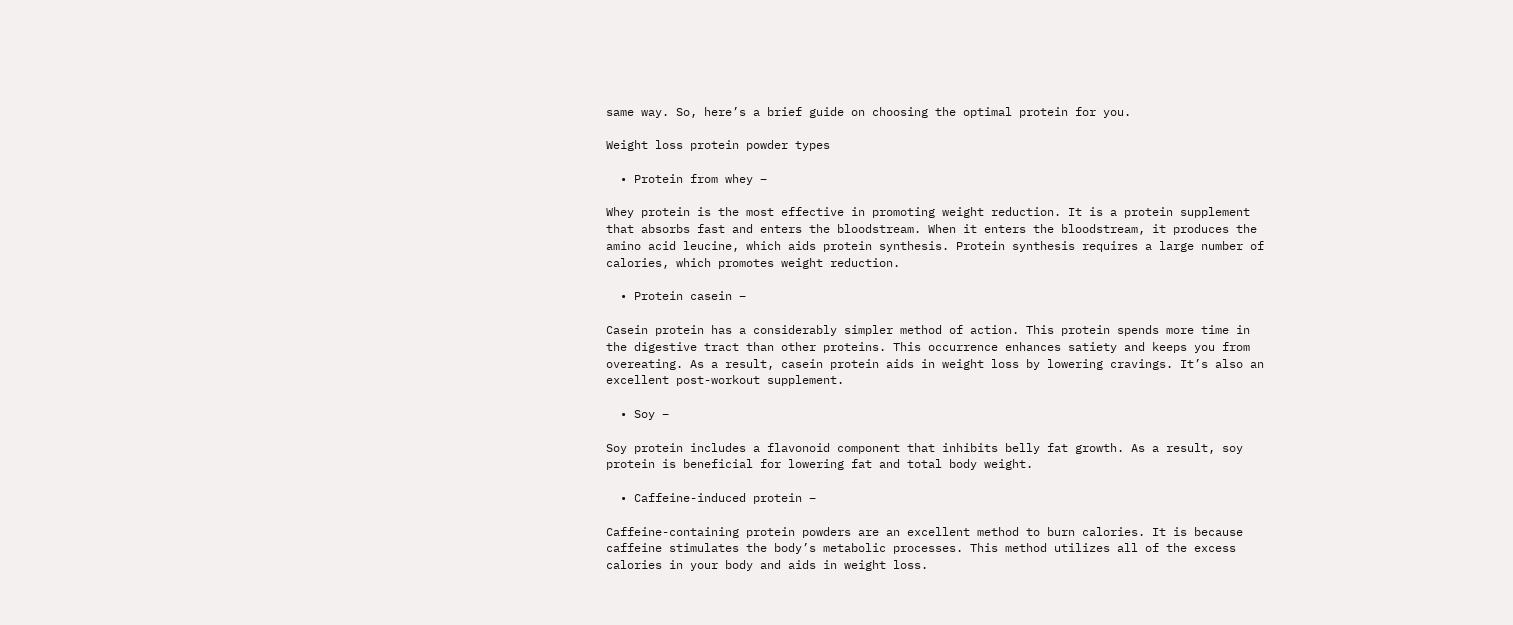same way. So, here’s a brief guide on choosing the optimal protein for you.

Weight loss protein powder types

  • Protein from whey –

Whey protein is the most effective in promoting weight reduction. It is a protein supplement that absorbs fast and enters the bloodstream. When it enters the bloodstream, it produces the amino acid leucine, which aids protein synthesis. Protein synthesis requires a large number of calories, which promotes weight reduction.

  • Protein casein –

Casein protein has a considerably simpler method of action. This protein spends more time in the digestive tract than other proteins. This occurrence enhances satiety and keeps you from overeating. As a result, casein protein aids in weight loss by lowering cravings. It’s also an excellent post-workout supplement.

  • Soy –

Soy protein includes a flavonoid component that inhibits belly fat growth. As a result, soy protein is beneficial for lowering fat and total body weight.

  • Caffeine-induced protein –

Caffeine-containing protein powders are an excellent method to burn calories. It is because caffeine stimulates the body’s metabolic processes. This method utilizes all of the excess calories in your body and aids in weight loss.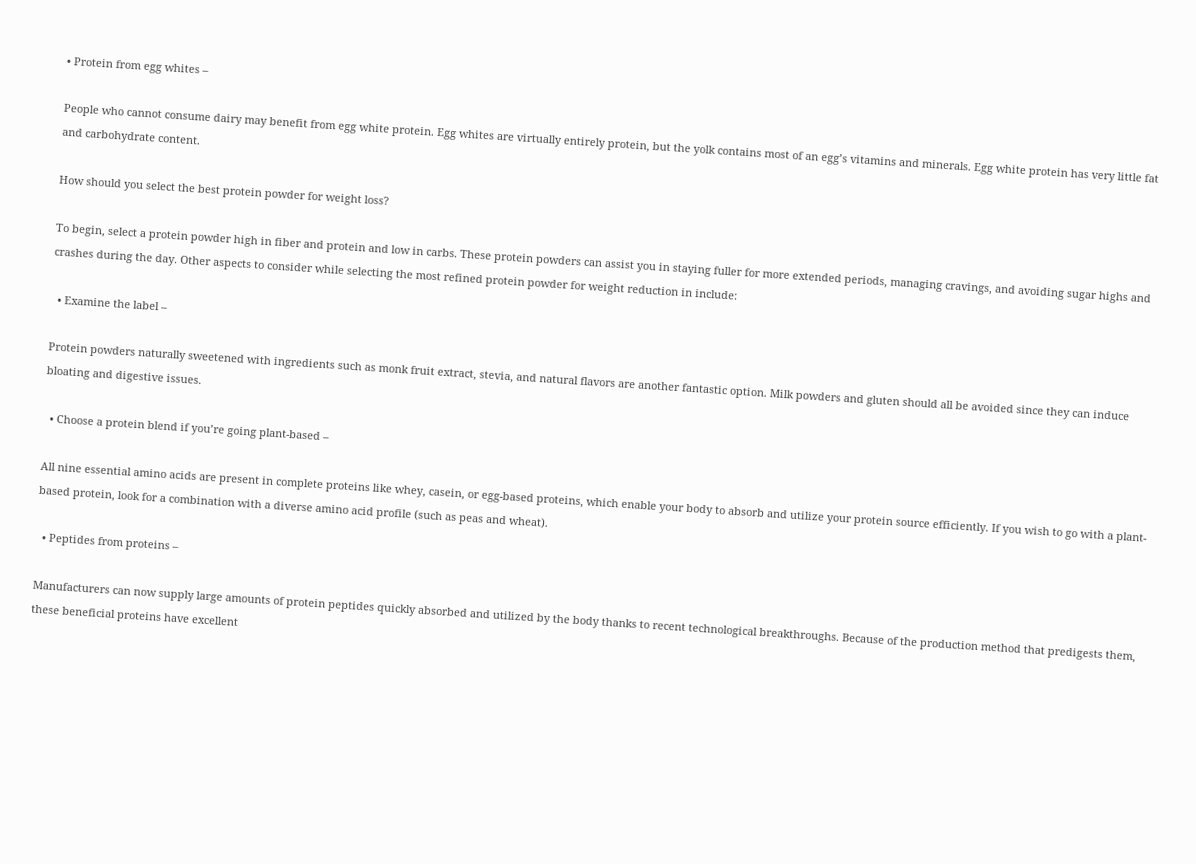• Protein from egg whites –

People who cannot consume dairy may benefit from egg white protein. Egg whites are virtually entirely protein, but the yolk contains most of an egg’s vitamins and minerals. Egg white protein has very little fat and carbohydrate content.

How should you select the best protein powder for weight loss?

To begin, select a protein powder high in fiber and protein and low in carbs. These protein powders can assist you in staying fuller for more extended periods, managing cravings, and avoiding sugar highs and crashes during the day. Other aspects to consider while selecting the most refined protein powder for weight reduction in include:

  • Examine the label –

Protein powders naturally sweetened with ingredients such as monk fruit extract, stevia, and natural flavors are another fantastic option. Milk powders and gluten should all be avoided since they can induce bloating and digestive issues.

  • Choose a protein blend if you’re going plant-based –

All nine essential amino acids are present in complete proteins like whey, casein, or egg-based proteins, which enable your body to absorb and utilize your protein source efficiently. If you wish to go with a plant-based protein, look for a combination with a diverse amino acid profile (such as peas and wheat).

  • Peptides from proteins –

Manufacturers can now supply large amounts of protein peptides quickly absorbed and utilized by the body thanks to recent technological breakthroughs. Because of the production method that predigests them, these beneficial proteins have excellent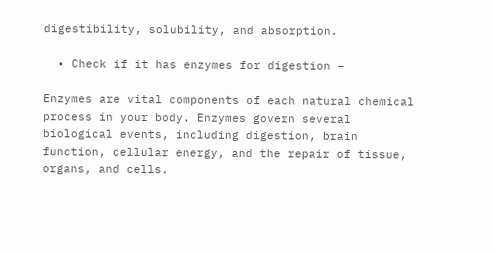digestibility, solubility, and absorption.

  • Check if it has enzymes for digestion –

Enzymes are vital components of each natural chemical process in your body. Enzymes govern several biological events, including digestion, brain function, cellular energy, and the repair of tissue, organs, and cells.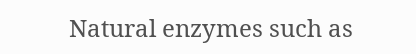Natural enzymes such as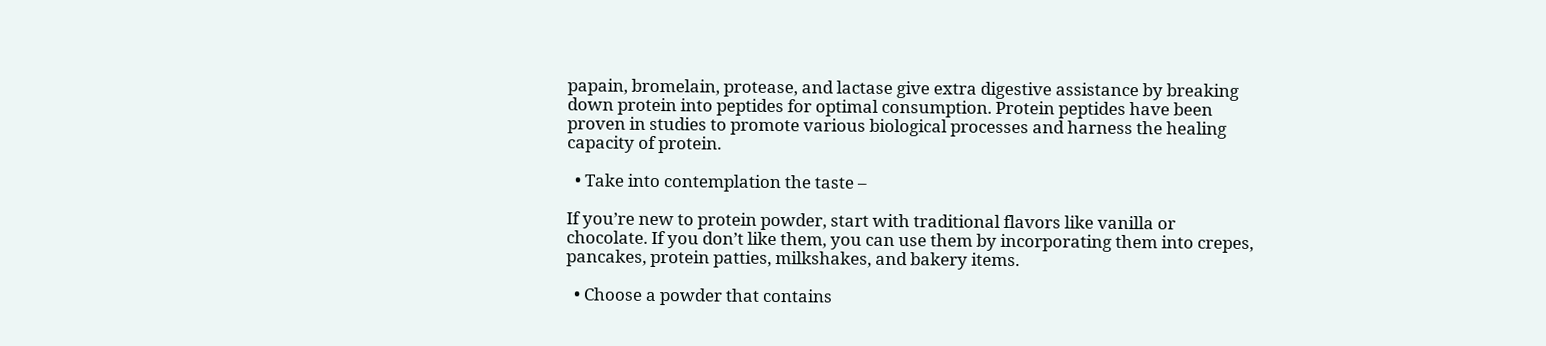papain, bromelain, protease, and lactase give extra digestive assistance by breaking down protein into peptides for optimal consumption. Protein peptides have been proven in studies to promote various biological processes and harness the healing capacity of protein.

  • Take into contemplation the taste –

If you’re new to protein powder, start with traditional flavors like vanilla or chocolate. If you don’t like them, you can use them by incorporating them into crepes, pancakes, protein patties, milkshakes, and bakery items.

  • Choose a powder that contains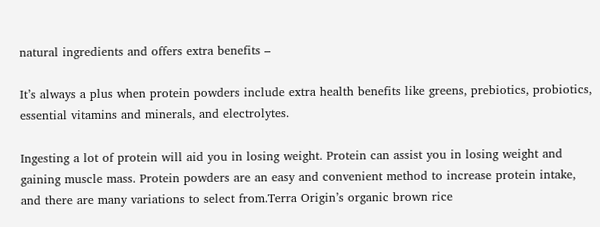natural ingredients and offers extra benefits –

It’s always a plus when protein powders include extra health benefits like greens, prebiotics, probiotics, essential vitamins and minerals, and electrolytes.

Ingesting a lot of protein will aid you in losing weight. Protein can assist you in losing weight and gaining muscle mass. Protein powders are an easy and convenient method to increase protein intake, and there are many variations to select from.Terra Origin’s organic brown rice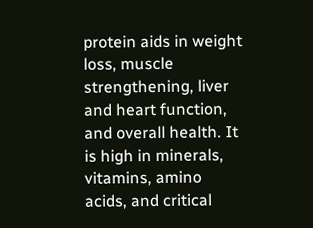protein aids in weight loss, muscle strengthening, liver and heart function, and overall health. It is high in minerals, vitamins, amino acids, and critical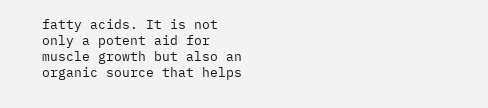fatty acids. It is not only a potent aid for muscle growth but also an organic source that helps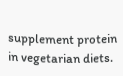supplement protein in vegetarian diets.